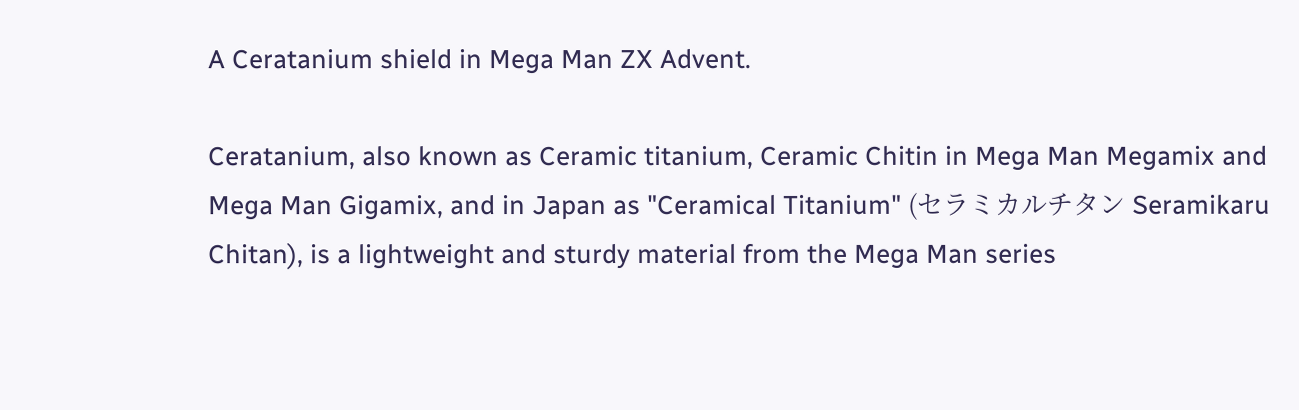A Ceratanium shield in Mega Man ZX Advent.

Ceratanium, also known as Ceramic titanium, Ceramic Chitin in Mega Man Megamix and Mega Man Gigamix, and in Japan as "Ceramical Titanium" (セラミカルチタン Seramikaru Chitan), is a lightweight and sturdy material from the Mega Man series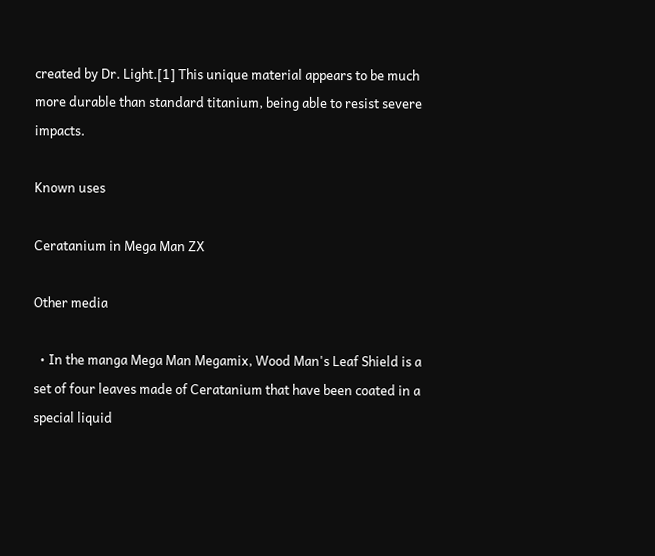created by Dr. Light.[1] This unique material appears to be much more durable than standard titanium, being able to resist severe impacts.

Known uses

Ceratanium in Mega Man ZX

Other media

  • In the manga Mega Man Megamix, Wood Man's Leaf Shield is a set of four leaves made of Ceratanium that have been coated in a special liquid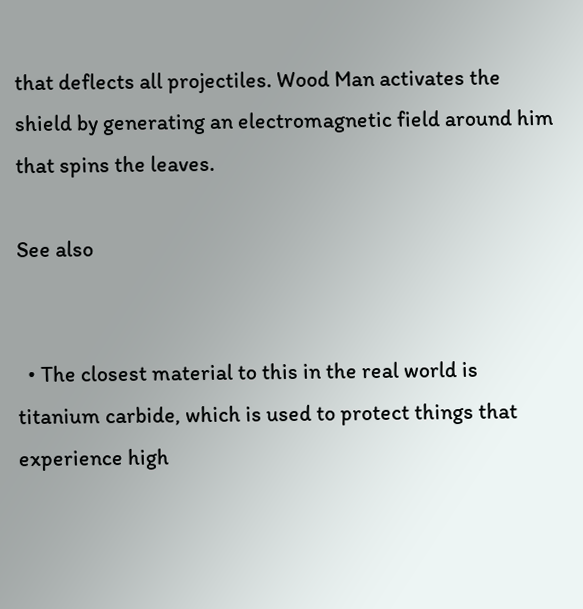that deflects all projectiles. Wood Man activates the shield by generating an electromagnetic field around him that spins the leaves.

See also


  • The closest material to this in the real world is titanium carbide, which is used to protect things that experience high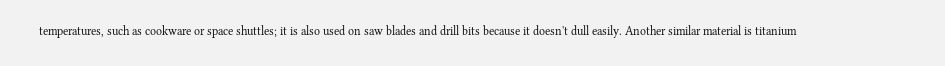temperatures, such as cookware or space shuttles; it is also used on saw blades and drill bits because it doesn't dull easily. Another similar material is titanium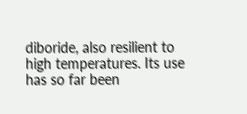diboride, also resilient to high temperatures. Its use has so far been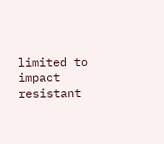limited to impact resistant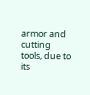armor and cutting tools, due to its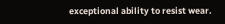exceptional ability to resist wear.